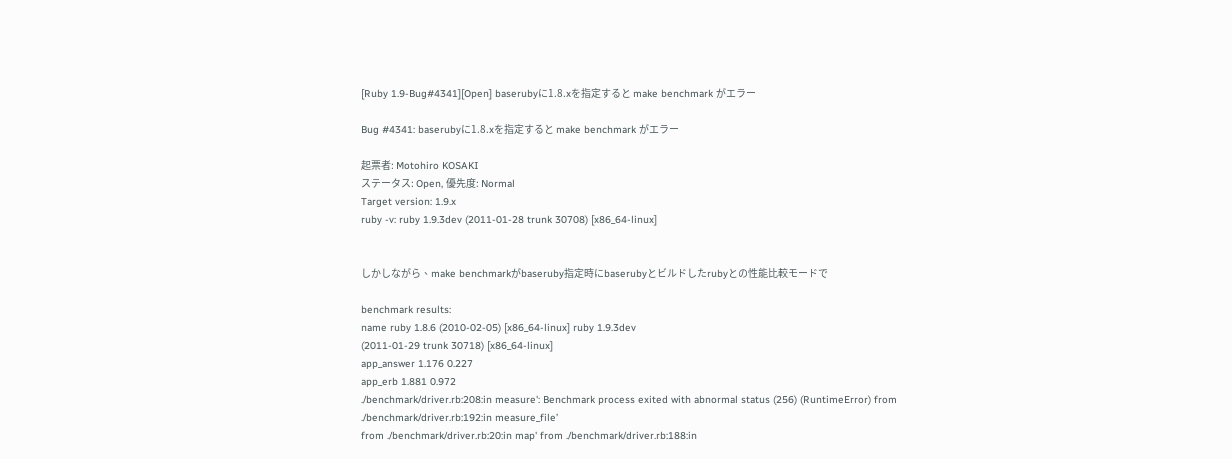[Ruby 1.9-Bug#4341][Open] baserubyに1.8.xを指定すると make benchmark がエラー

Bug #4341: baserubyに1.8.xを指定すると make benchmark がエラー

起票者: Motohiro KOSAKI
ステータス: Open, 優先度: Normal
Target version: 1.9.x
ruby -v: ruby 1.9.3dev (2011-01-28 trunk 30708) [x86_64-linux]


しかしながら、make benchmarkがbaseruby指定時にbaserubyとビルドしたrubyとの性能比較モードで

benchmark results:
name ruby 1.8.6 (2010-02-05) [x86_64-linux] ruby 1.9.3dev
(2011-01-29 trunk 30718) [x86_64-linux]
app_answer 1.176 0.227
app_erb 1.881 0.972
./benchmark/driver.rb:208:in measure': Benchmark process exited with abnormal status (256) (RuntimeError) from ./benchmark/driver.rb:192:in measure_file’
from ./benchmark/driver.rb:20:in map' from ./benchmark/driver.rb:188:in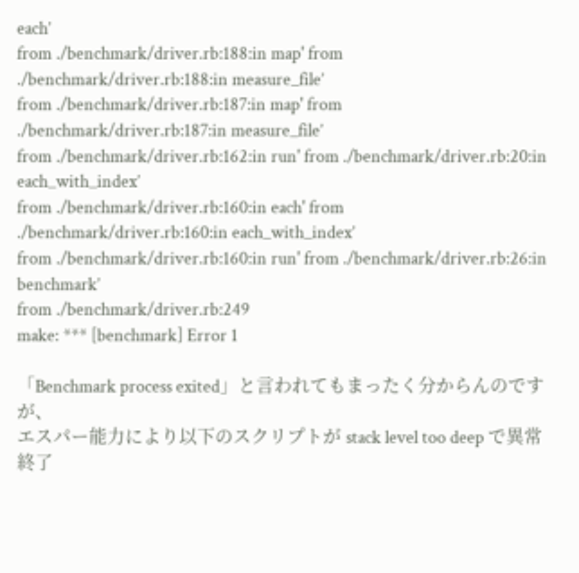each’
from ./benchmark/driver.rb:188:in map' from ./benchmark/driver.rb:188:in measure_file’
from ./benchmark/driver.rb:187:in map' from ./benchmark/driver.rb:187:in measure_file’
from ./benchmark/driver.rb:162:in run' from ./benchmark/driver.rb:20:in each_with_index’
from ./benchmark/driver.rb:160:in each' from ./benchmark/driver.rb:160:in each_with_index’
from ./benchmark/driver.rb:160:in run' from ./benchmark/driver.rb:26:in benchmark’
from ./benchmark/driver.rb:249
make: *** [benchmark] Error 1

「Benchmark process exited」と言われてもまったく分からんのですが、
エスパー能力により以下のスクリプトが stack level too deep で異常終了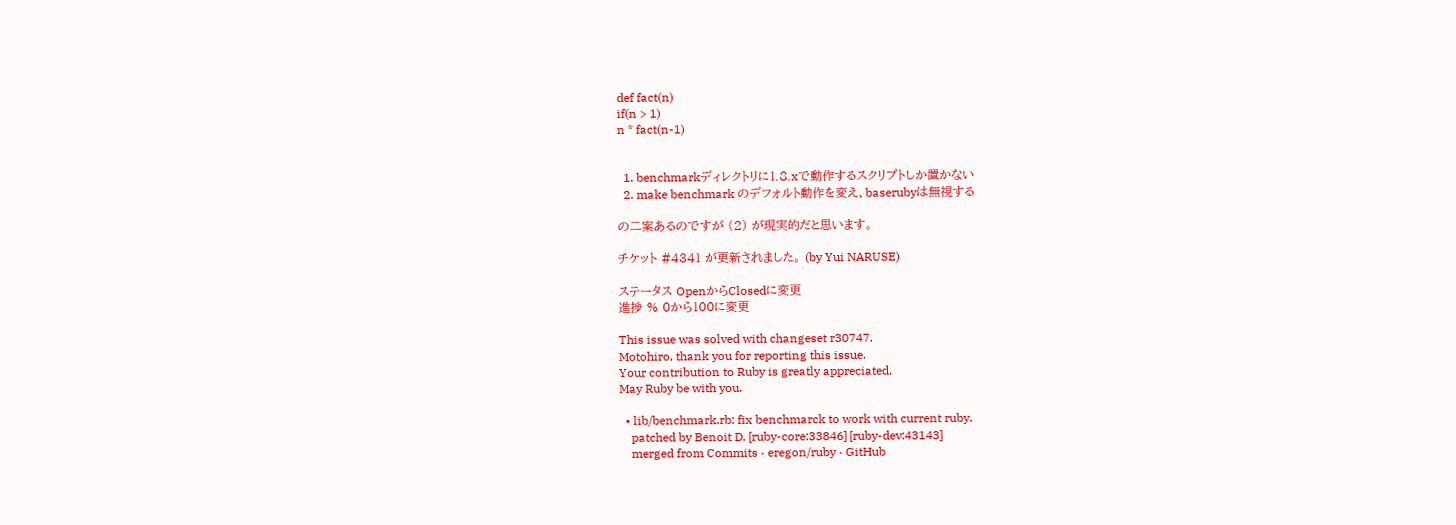def fact(n)
if(n > 1)
n * fact(n-1)


  1. benchmarkディレクトリに1.8.xで動作するスクリプトしか置かない
  2. make benchmark のデフォルト動作を変え、baserubyは無視する

の二案あるのですが (2) が現実的だと思います。

チケット #4341 が更新されました。 (by Yui NARUSE)

ステータス OpenからClosedに変更
進捗 % 0から100に変更

This issue was solved with changeset r30747.
Motohiro, thank you for reporting this issue.
Your contribution to Ruby is greatly appreciated.
May Ruby be with you.

  • lib/benchmark.rb: fix benchmarck to work with current ruby.
    patched by Benoit D. [ruby-core:33846] [ruby-dev:43143]
    merged from Commits · eregon/ruby · GitHub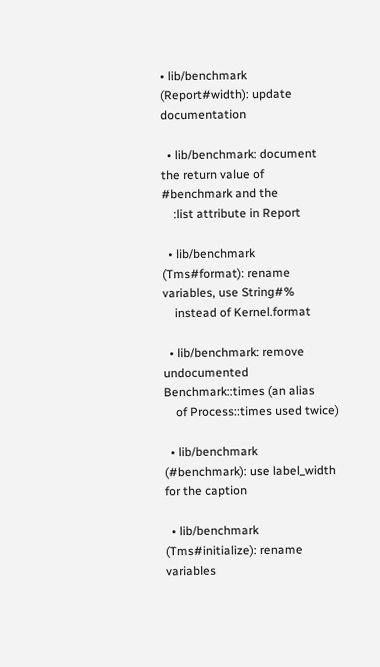• lib/benchmark (Report#width): update documentation

  • lib/benchmark: document the return value of #benchmark and the
    :list attribute in Report

  • lib/benchmark (Tms#format): rename variables, use String#%
    instead of Kernel.format

  • lib/benchmark: remove undocumented Benchmark::times (an alias
    of Process::times used twice)

  • lib/benchmark (#benchmark): use label_width for the caption

  • lib/benchmark (Tms#initialize): rename variables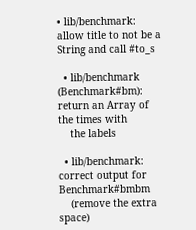• lib/benchmark: allow title to not be a String and call #to_s

  • lib/benchmark (Benchmark#bm): return an Array of the times with
    the labels

  • lib/benchmark: correct output for Benchmark#bmbm
    (remove the extra space)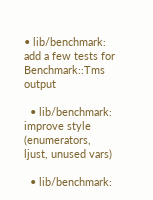• lib/benchmark: add a few tests for Benchmark::Tms output

  • lib/benchmark: improve style (enumerators, ljust, unused vars)

  • lib/benchmark: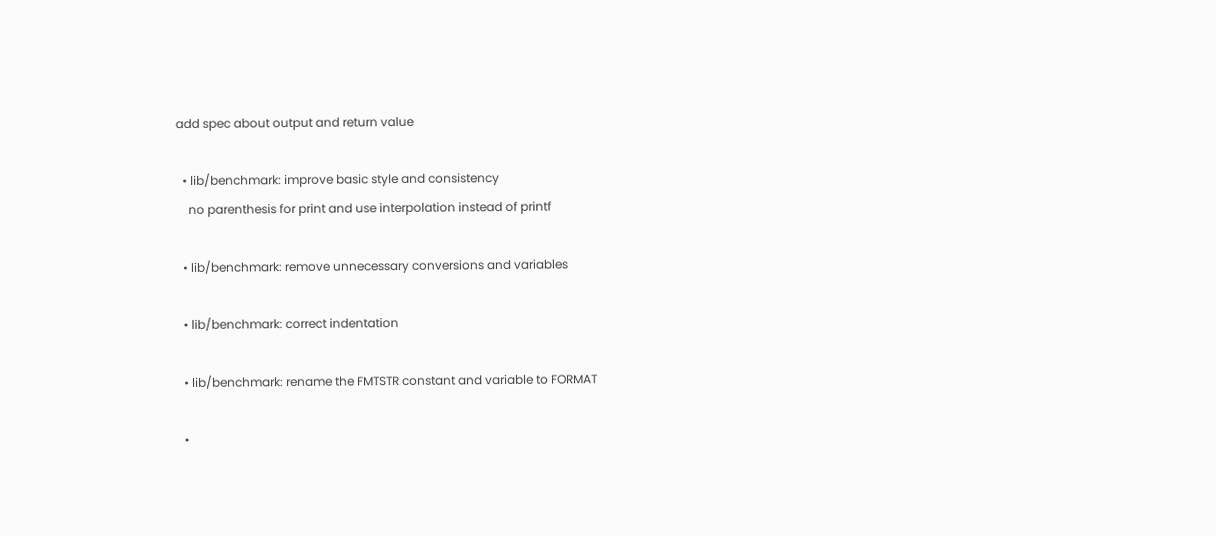add spec about output and return value

  • lib/benchmark: improve basic style and consistency
    no parenthesis for print and use interpolation instead of printf

  • lib/benchmark: remove unnecessary conversions and variables

  • lib/benchmark: correct indentation

  • lib/benchmark: rename the FMTSTR constant and variable to FORMAT

  •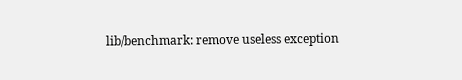lib/benchmark: remove useless exception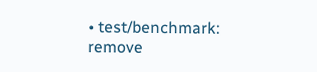• test/benchmark: remove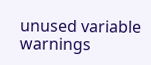unused variable warnings